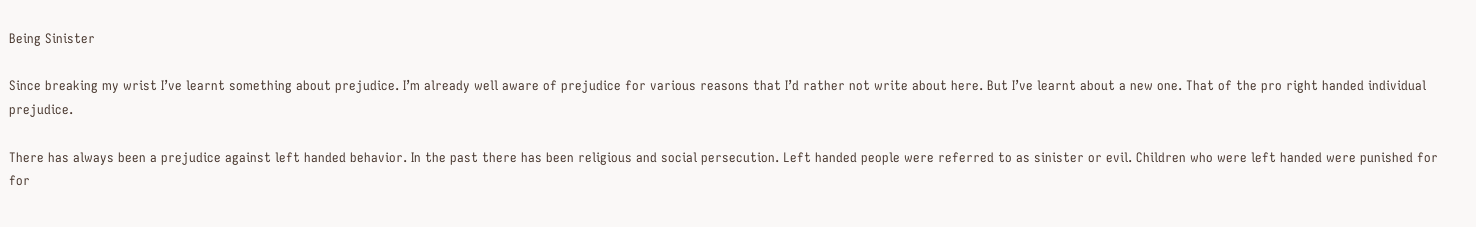Being Sinister

Since breaking my wrist I’ve learnt something about prejudice. I’m already well aware of prejudice for various reasons that I’d rather not write about here. But I’ve learnt about a new one. That of the pro right handed individual prejudice.

There has always been a prejudice against left handed behavior. In the past there has been religious and social persecution. Left handed people were referred to as sinister or evil. Children who were left handed were punished for for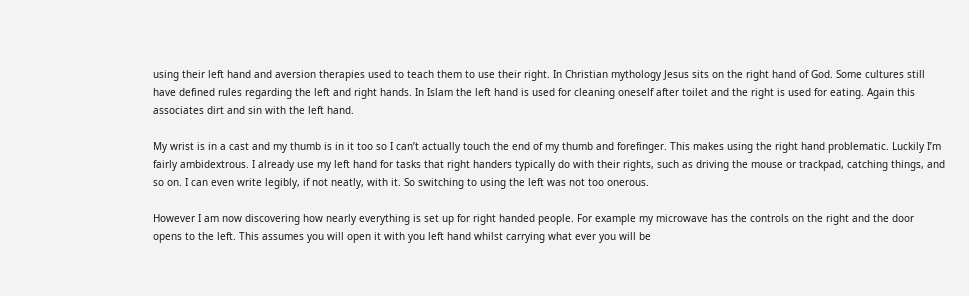using their left hand and aversion therapies used to teach them to use their right. In Christian mythology Jesus sits on the right hand of God. Some cultures still have defined rules regarding the left and right hands. In Islam the left hand is used for cleaning oneself after toilet and the right is used for eating. Again this associates dirt and sin with the left hand.

My wrist is in a cast and my thumb is in it too so I can’t actually touch the end of my thumb and forefinger. This makes using the right hand problematic. Luckily I’m fairly ambidextrous. I already use my left hand for tasks that right handers typically do with their rights, such as driving the mouse or trackpad, catching things, and so on. I can even write legibly, if not neatly, with it. So switching to using the left was not too onerous.

However I am now discovering how nearly everything is set up for right handed people. For example my microwave has the controls on the right and the door opens to the left. This assumes you will open it with you left hand whilst carrying what ever you will be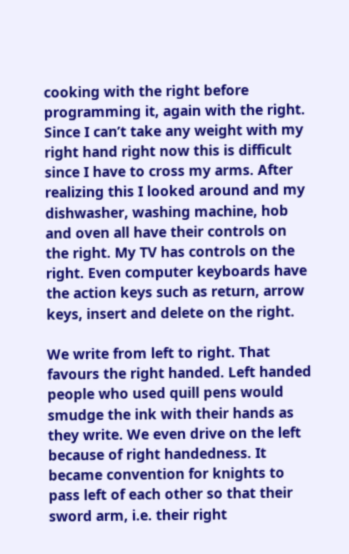cooking with the right before programming it, again with the right. Since I can’t take any weight with my right hand right now this is difficult since I have to cross my arms. After realizing this I looked around and my dishwasher, washing machine, hob and oven all have their controls on the right. My TV has controls on the right. Even computer keyboards have the action keys such as return, arrow keys, insert and delete on the right.

We write from left to right. That favours the right handed. Left handed people who used quill pens would smudge the ink with their hands as they write. We even drive on the left because of right handedness. It became convention for knights to pass left of each other so that their sword arm, i.e. their right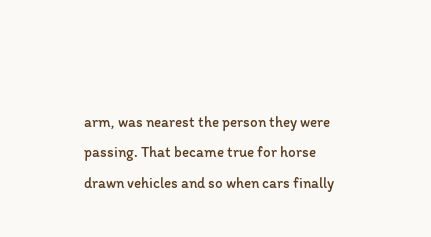arm, was nearest the person they were passing. That became true for horse drawn vehicles and so when cars finally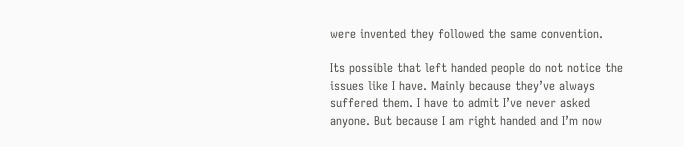were invented they followed the same convention.

Its possible that left handed people do not notice the issues like I have. Mainly because they’ve always suffered them. I have to admit I’ve never asked anyone. But because I am right handed and I’m now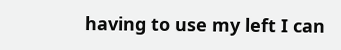having to use my left I can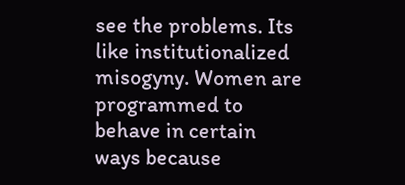see the problems. Its like institutionalized misogyny. Women are programmed to behave in certain ways because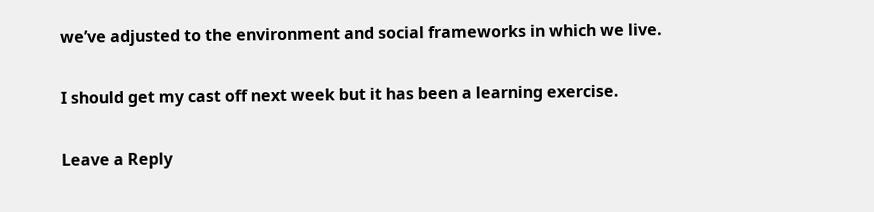we’ve adjusted to the environment and social frameworks in which we live.

I should get my cast off next week but it has been a learning exercise.

Leave a Reply